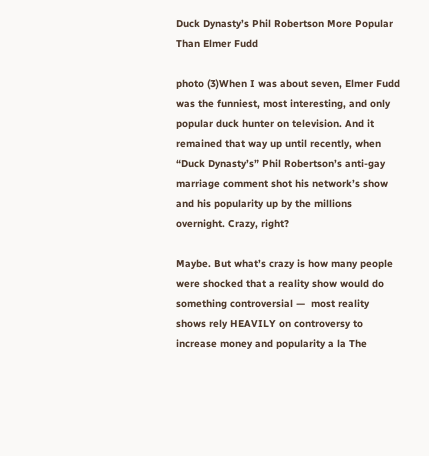Duck Dynasty’s Phil Robertson More Popular Than Elmer Fudd

photo (3)When I was about seven, Elmer Fudd was the funniest, most interesting, and only popular duck hunter on television. And it remained that way up until recently, when “Duck Dynasty’s” Phil Robertson’s anti-gay marriage comment shot his network’s show and his popularity up by the millions overnight. Crazy, right?

Maybe. But what’s crazy is how many people were shocked that a reality show would do something controversial —  most reality shows rely HEAVILY on controversy to increase money and popularity a la The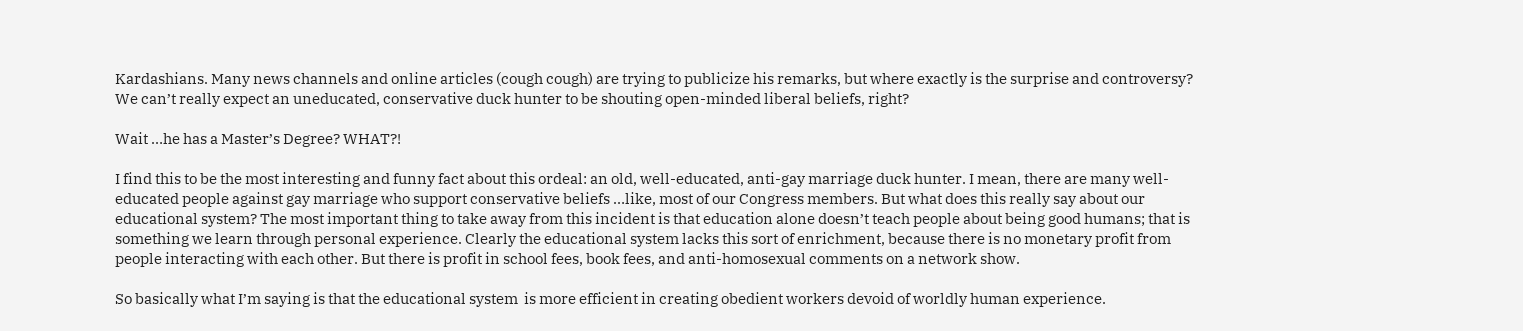Kardashians. Many news channels and online articles (cough cough) are trying to publicize his remarks, but where exactly is the surprise and controversy? We can’t really expect an uneducated, conservative duck hunter to be shouting open-minded liberal beliefs, right?

Wait …he has a Master’s Degree? WHAT?!

I find this to be the most interesting and funny fact about this ordeal: an old, well-educated, anti-gay marriage duck hunter. I mean, there are many well-educated people against gay marriage who support conservative beliefs …like, most of our Congress members. But what does this really say about our educational system? The most important thing to take away from this incident is that education alone doesn’t teach people about being good humans; that is something we learn through personal experience. Clearly the educational system lacks this sort of enrichment, because there is no monetary profit from people interacting with each other. But there is profit in school fees, book fees, and anti-homosexual comments on a network show.

So basically what I’m saying is that the educational system  is more efficient in creating obedient workers devoid of worldly human experience.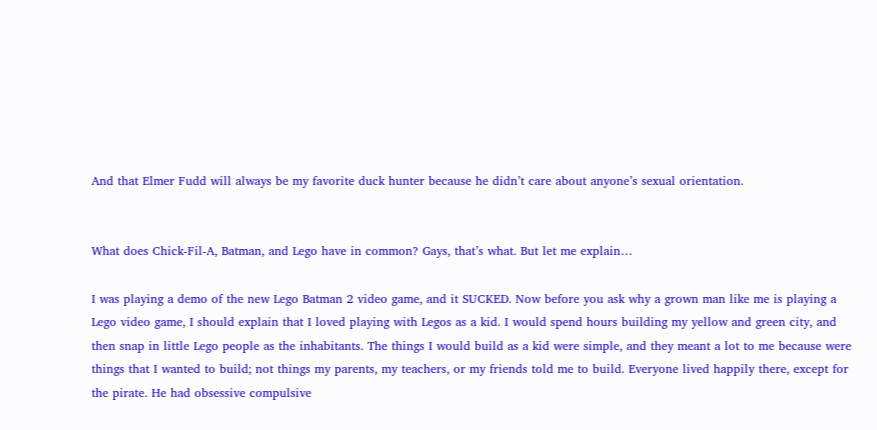And that Elmer Fudd will always be my favorite duck hunter because he didn’t care about anyone’s sexual orientation.


What does Chick-Fil-A, Batman, and Lego have in common? Gays, that’s what. But let me explain…

I was playing a demo of the new Lego Batman 2 video game, and it SUCKED. Now before you ask why a grown man like me is playing a Lego video game, I should explain that I loved playing with Legos as a kid. I would spend hours building my yellow and green city, and then snap in little Lego people as the inhabitants. The things I would build as a kid were simple, and they meant a lot to me because were things that I wanted to build; not things my parents, my teachers, or my friends told me to build. Everyone lived happily there, except for the pirate. He had obsessive compulsive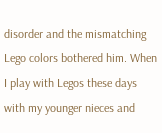disorder and the mismatching Lego colors bothered him. When I play with Legos these days with my younger nieces and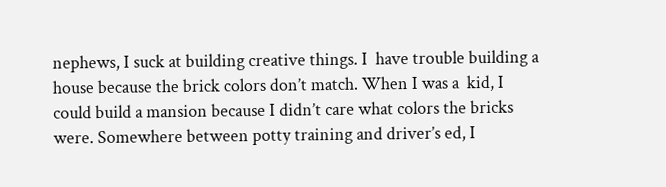nephews, I suck at building creative things. I  have trouble building a house because the brick colors don’t match. When I was a  kid, I could build a mansion because I didn’t care what colors the bricks were. Somewhere between potty training and driver’s ed, I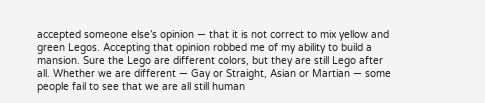accepted someone else’s opinion — that it is not correct to mix yellow and green Legos. Accepting that opinion robbed me of my ability to build a mansion. Sure the Lego are different colors, but they are still Lego after all. Whether we are different — Gay or Straight, Asian or Martian — some people fail to see that we are all still human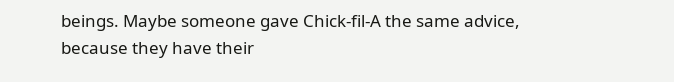beings. Maybe someone gave Chick-fil-A the same advice, because they have their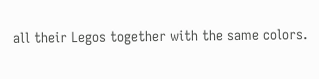all their Legos together with the same colors.